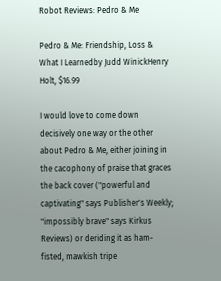Robot Reviews: Pedro & Me

Pedro & Me: Friendship, Loss & What I Learnedby Judd WinickHenry Holt, $16.99

I would love to come down decisively one way or the other about Pedro & Me, either joining in the cacophony of praise that graces the back cover ("powerful and captivating" says Publisher's Weekly; "impossibly brave" says Kirkus Reviews) or deriding it as ham-fisted, mawkish tripe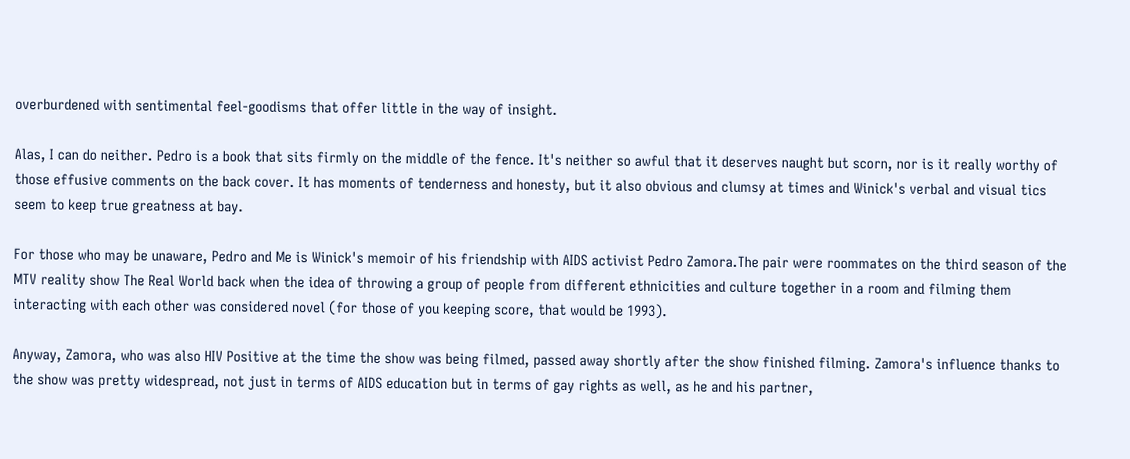overburdened with sentimental feel-goodisms that offer little in the way of insight.

Alas, I can do neither. Pedro is a book that sits firmly on the middle of the fence. It's neither so awful that it deserves naught but scorn, nor is it really worthy of those effusive comments on the back cover. It has moments of tenderness and honesty, but it also obvious and clumsy at times and Winick's verbal and visual tics seem to keep true greatness at bay.

For those who may be unaware, Pedro and Me is Winick's memoir of his friendship with AIDS activist Pedro Zamora.The pair were roommates on the third season of the MTV reality show The Real World back when the idea of throwing a group of people from different ethnicities and culture together in a room and filming them interacting with each other was considered novel (for those of you keeping score, that would be 1993).

Anyway, Zamora, who was also HIV Positive at the time the show was being filmed, passed away shortly after the show finished filming. Zamora's influence thanks to the show was pretty widespread, not just in terms of AIDS education but in terms of gay rights as well, as he and his partner,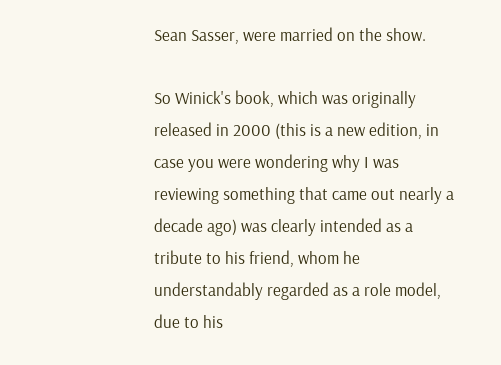Sean Sasser, were married on the show.

So Winick's book, which was originally released in 2000 (this is a new edition, in case you were wondering why I was reviewing something that came out nearly a decade ago) was clearly intended as a tribute to his friend, whom he understandably regarded as a role model, due to his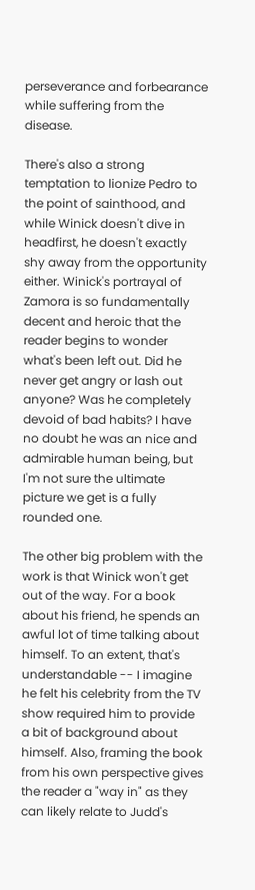perseverance and forbearance while suffering from the disease.

There's also a strong temptation to lionize Pedro to the point of sainthood, and while Winick doesn't dive in headfirst, he doesn't exactly shy away from the opportunity either. Winick's portrayal of Zamora is so fundamentally decent and heroic that the reader begins to wonder what's been left out. Did he never get angry or lash out anyone? Was he completely devoid of bad habits? I have no doubt he was an nice and admirable human being, but I'm not sure the ultimate picture we get is a fully rounded one.

The other big problem with the work is that Winick won't get out of the way. For a book about his friend, he spends an awful lot of time talking about himself. To an extent, that's understandable -- I imagine he felt his celebrity from the TV show required him to provide a bit of background about himself. Also, framing the book from his own perspective gives the reader a "way in" as they can likely relate to Judd's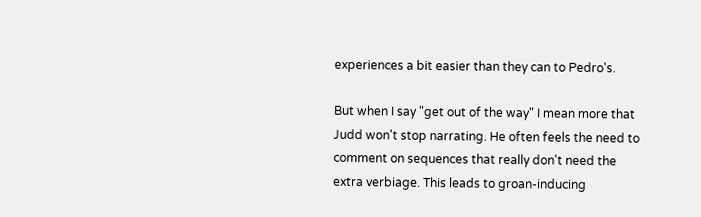experiences a bit easier than they can to Pedro's.

But when I say "get out of the way" I mean more that Judd won't stop narrating. He often feels the need to comment on sequences that really don't need the extra verbiage. This leads to groan-inducing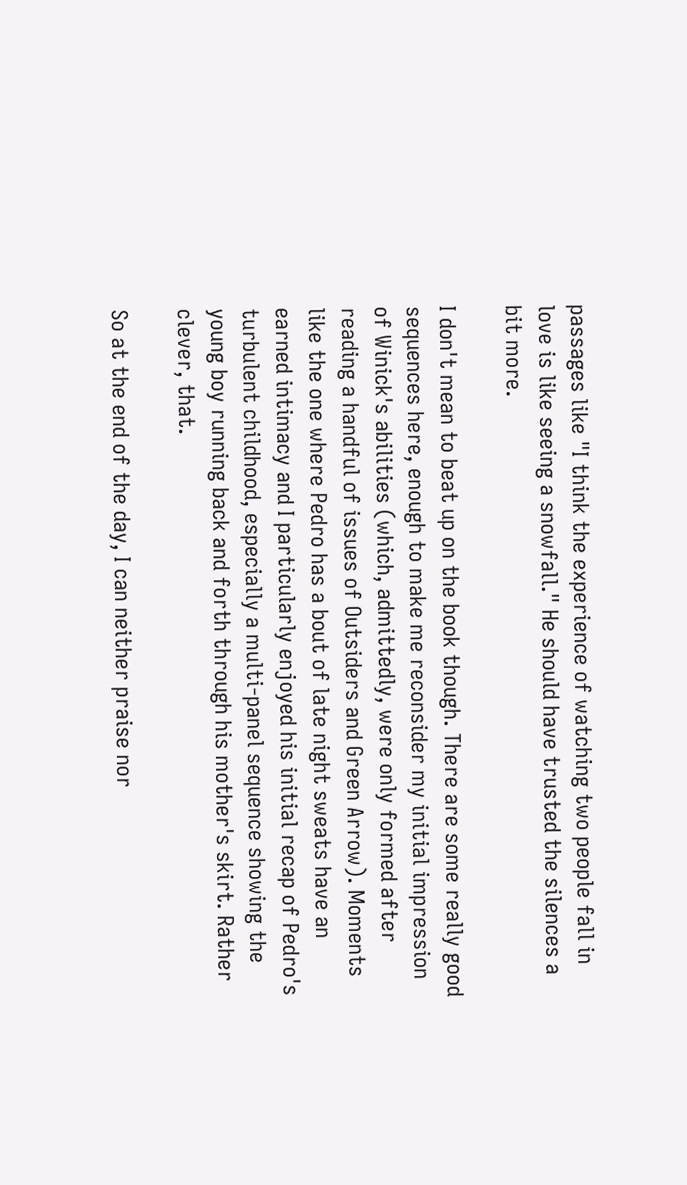passages like "I think the experience of watching two people fall in love is like seeing a snowfall." He should have trusted the silences a bit more.

I don't mean to beat up on the book though. There are some really good sequences here, enough to make me reconsider my initial impression of Winick's abilities (which, admittedly, were only formed after reading a handful of issues of Outsiders and Green Arrow). Moments like the one where Pedro has a bout of late night sweats have an earned intimacy and I particularly enjoyed his initial recap of Pedro's turbulent childhood, especially a multi-panel sequence showing the young boy running back and forth through his mother's skirt. Rather clever, that.

So at the end of the day, I can neither praise nor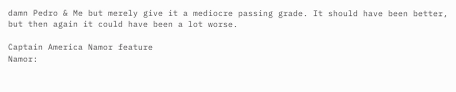damn Pedro & Me but merely give it a mediocre passing grade. It should have been better, but then again it could have been a lot worse.

Captain America Namor feature
Namor: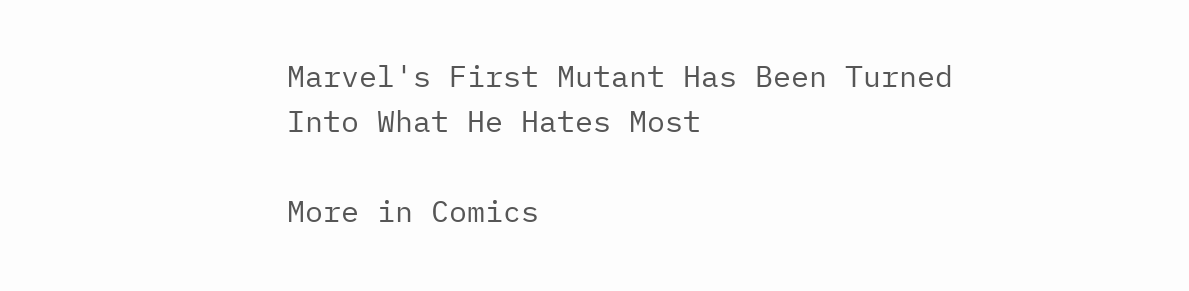Marvel's First Mutant Has Been Turned Into What He Hates Most

More in Comics